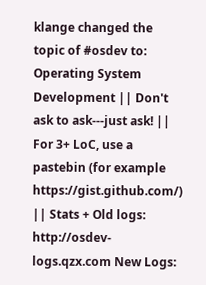klange changed the topic of #osdev to: Operating System Development || Don't ask to ask---just ask! || For 3+ LoC, use a pastebin (for example https://gist.github.com/) || Stats + Old logs: http://osdev-logs.qzx.com New Logs: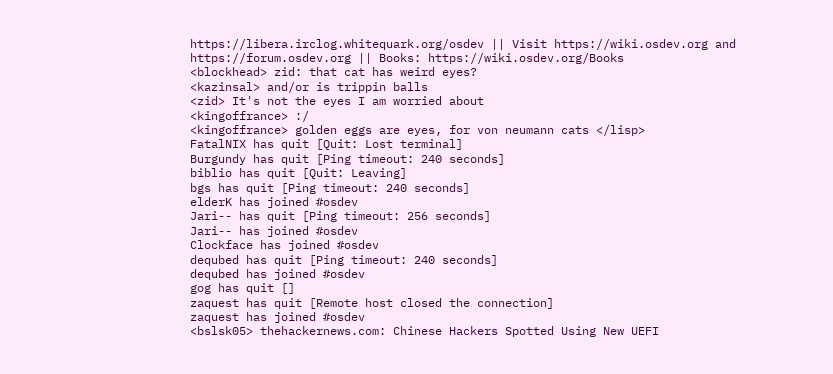https://libera.irclog.whitequark.org/osdev || Visit https://wiki.osdev.org and https://forum.osdev.org || Books: https://wiki.osdev.org/Books
<blockhead> zid: that cat has weird eyes?
<kazinsal> and/or is trippin balls
<zid> It's not the eyes I am worried about
<kingoffrance> :/
<kingoffrance> golden eggs are eyes, for von neumann cats </lisp>
FatalNIX has quit [Quit: Lost terminal]
Burgundy has quit [Ping timeout: 240 seconds]
biblio has quit [Quit: Leaving]
bgs has quit [Ping timeout: 240 seconds]
elderK has joined #osdev
Jari-- has quit [Ping timeout: 256 seconds]
Jari-- has joined #osdev
Clockface has joined #osdev
dequbed has quit [Ping timeout: 240 seconds]
dequbed has joined #osdev
gog has quit []
zaquest has quit [Remote host closed the connection]
zaquest has joined #osdev
<bslsk05> thehackernews.com: Chinese Hackers Spotted Using New UEFI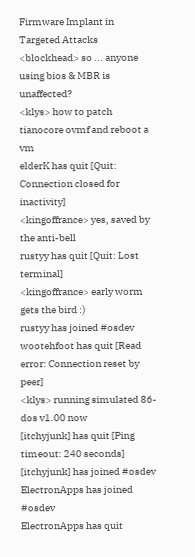Firmware Implant in Targeted Attacks
<blockhead> so ... anyone using bios & MBR is unaffected?
<klys> how to patch tianocore ovmf and reboot a vm
elderK has quit [Quit: Connection closed for inactivity]
<kingoffrance> yes, saved by the anti-bell
rustyy has quit [Quit: Lost terminal]
<kingoffrance> early worm gets the bird :)
rustyy has joined #osdev
wootehfoot has quit [Read error: Connection reset by peer]
<klys> running simulated 86-dos v1.00 now
[itchyjunk] has quit [Ping timeout: 240 seconds]
[itchyjunk] has joined #osdev
ElectronApps has joined #osdev
ElectronApps has quit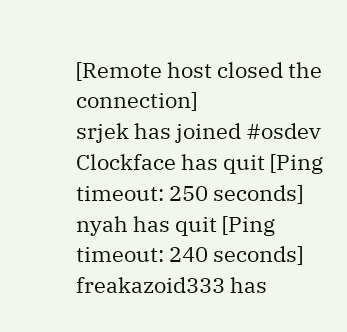[Remote host closed the connection]
srjek has joined #osdev
Clockface has quit [Ping timeout: 250 seconds]
nyah has quit [Ping timeout: 240 seconds]
freakazoid333 has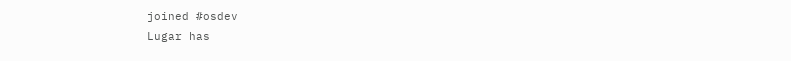joined #osdev
Lugar has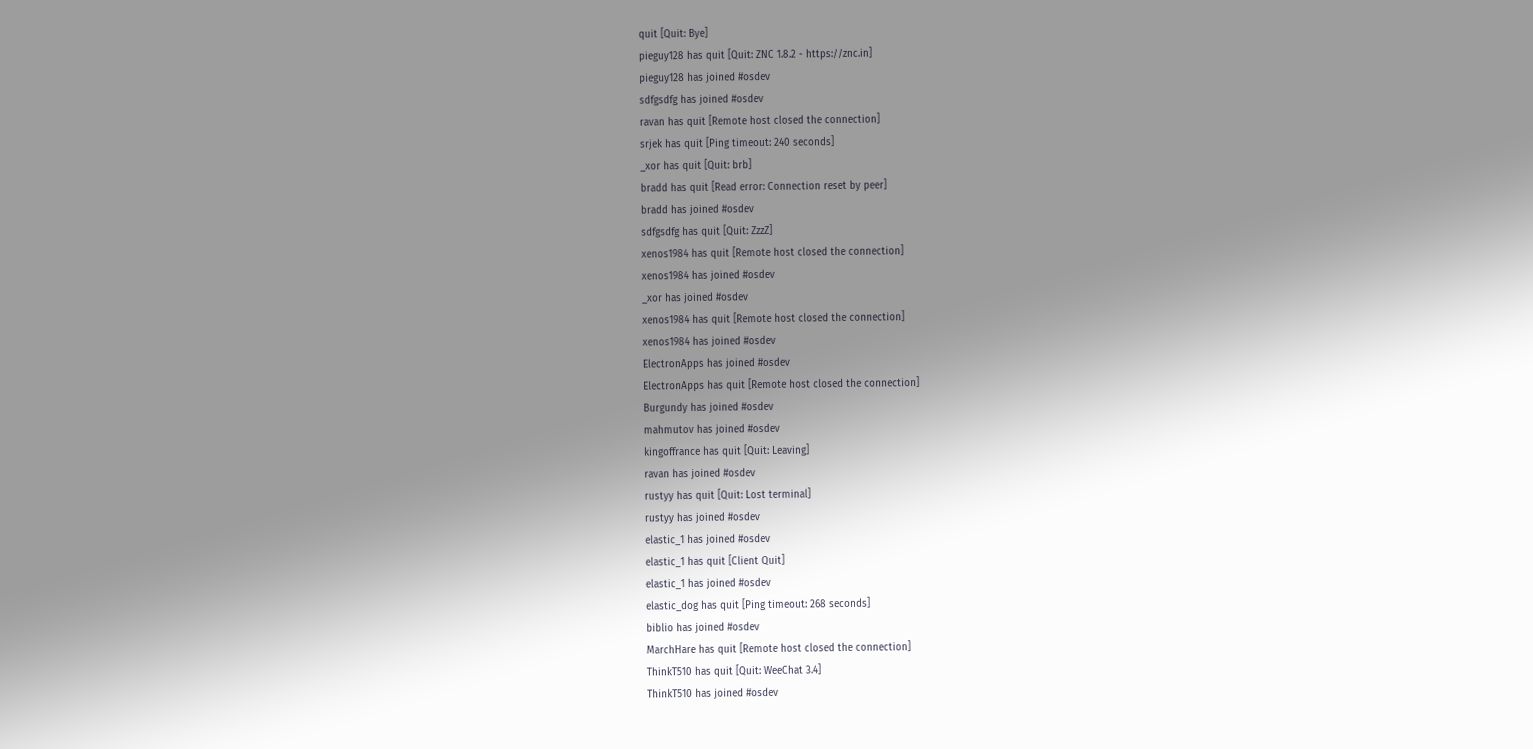quit [Quit: Bye]
pieguy128 has quit [Quit: ZNC 1.8.2 - https://znc.in]
pieguy128 has joined #osdev
sdfgsdfg has joined #osdev
ravan has quit [Remote host closed the connection]
srjek has quit [Ping timeout: 240 seconds]
_xor has quit [Quit: brb]
bradd has quit [Read error: Connection reset by peer]
bradd has joined #osdev
sdfgsdfg has quit [Quit: ZzzZ]
xenos1984 has quit [Remote host closed the connection]
xenos1984 has joined #osdev
_xor has joined #osdev
xenos1984 has quit [Remote host closed the connection]
xenos1984 has joined #osdev
ElectronApps has joined #osdev
ElectronApps has quit [Remote host closed the connection]
Burgundy has joined #osdev
mahmutov has joined #osdev
kingoffrance has quit [Quit: Leaving]
ravan has joined #osdev
rustyy has quit [Quit: Lost terminal]
rustyy has joined #osdev
elastic_1 has joined #osdev
elastic_1 has quit [Client Quit]
elastic_1 has joined #osdev
elastic_dog has quit [Ping timeout: 268 seconds]
biblio has joined #osdev
MarchHare has quit [Remote host closed the connection]
ThinkT510 has quit [Quit: WeeChat 3.4]
ThinkT510 has joined #osdev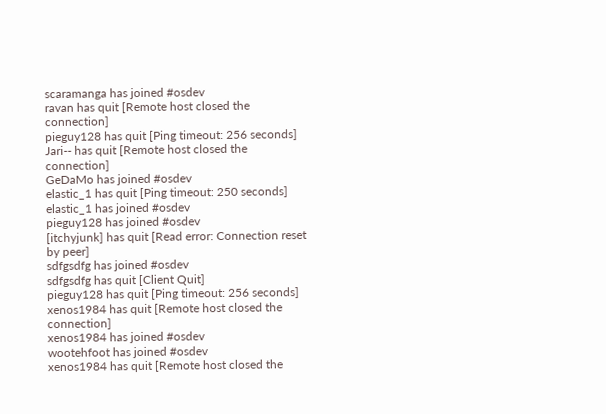scaramanga has joined #osdev
ravan has quit [Remote host closed the connection]
pieguy128 has quit [Ping timeout: 256 seconds]
Jari-- has quit [Remote host closed the connection]
GeDaMo has joined #osdev
elastic_1 has quit [Ping timeout: 250 seconds]
elastic_1 has joined #osdev
pieguy128 has joined #osdev
[itchyjunk] has quit [Read error: Connection reset by peer]
sdfgsdfg has joined #osdev
sdfgsdfg has quit [Client Quit]
pieguy128 has quit [Ping timeout: 256 seconds]
xenos1984 has quit [Remote host closed the connection]
xenos1984 has joined #osdev
wootehfoot has joined #osdev
xenos1984 has quit [Remote host closed the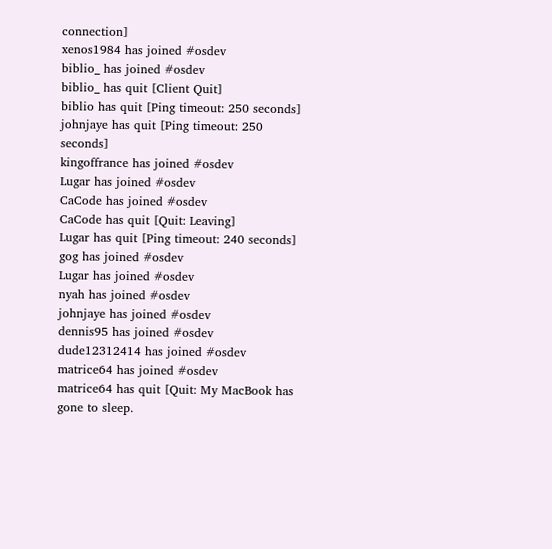connection]
xenos1984 has joined #osdev
biblio_ has joined #osdev
biblio_ has quit [Client Quit]
biblio has quit [Ping timeout: 250 seconds]
johnjaye has quit [Ping timeout: 250 seconds]
kingoffrance has joined #osdev
Lugar has joined #osdev
CaCode has joined #osdev
CaCode has quit [Quit: Leaving]
Lugar has quit [Ping timeout: 240 seconds]
gog has joined #osdev
Lugar has joined #osdev
nyah has joined #osdev
johnjaye has joined #osdev
dennis95 has joined #osdev
dude12312414 has joined #osdev
matrice64 has joined #osdev
matrice64 has quit [Quit: My MacBook has gone to sleep.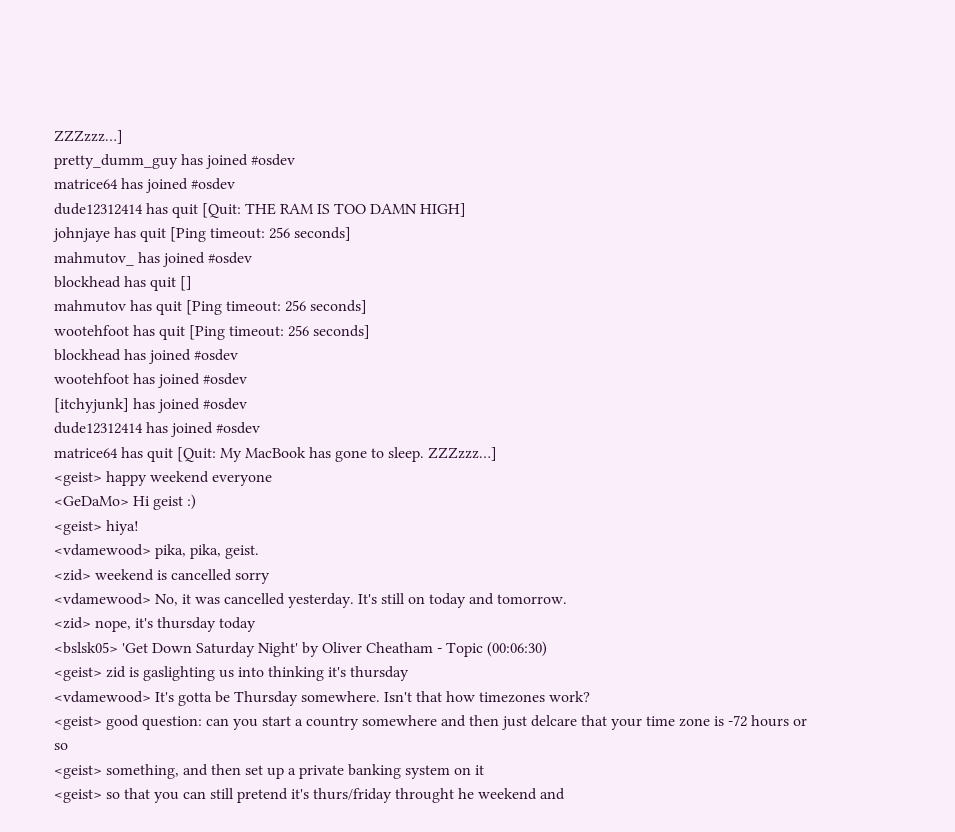ZZZzzz…]
pretty_dumm_guy has joined #osdev
matrice64 has joined #osdev
dude12312414 has quit [Quit: THE RAM IS TOO DAMN HIGH]
johnjaye has quit [Ping timeout: 256 seconds]
mahmutov_ has joined #osdev
blockhead has quit []
mahmutov has quit [Ping timeout: 256 seconds]
wootehfoot has quit [Ping timeout: 256 seconds]
blockhead has joined #osdev
wootehfoot has joined #osdev
[itchyjunk] has joined #osdev
dude12312414 has joined #osdev
matrice64 has quit [Quit: My MacBook has gone to sleep. ZZZzzz…]
<geist> happy weekend everyone
<GeDaMo> Hi geist :)
<geist> hiya!
<vdamewood> pika, pika, geist.
<zid> weekend is cancelled sorry
<vdamewood> No, it was cancelled yesterday. It's still on today and tomorrow.
<zid> nope, it's thursday today
<bslsk05> 'Get Down Saturday Night' by Oliver Cheatham - Topic (00:06:30)
<geist> zid is gaslighting us into thinking it's thursday
<vdamewood> It's gotta be Thursday somewhere. Isn't that how timezones work?
<geist> good question: can you start a country somewhere and then just delcare that your time zone is -72 hours or so
<geist> something, and then set up a private banking system on it
<geist> so that you can still pretend it's thurs/friday throught he weekend and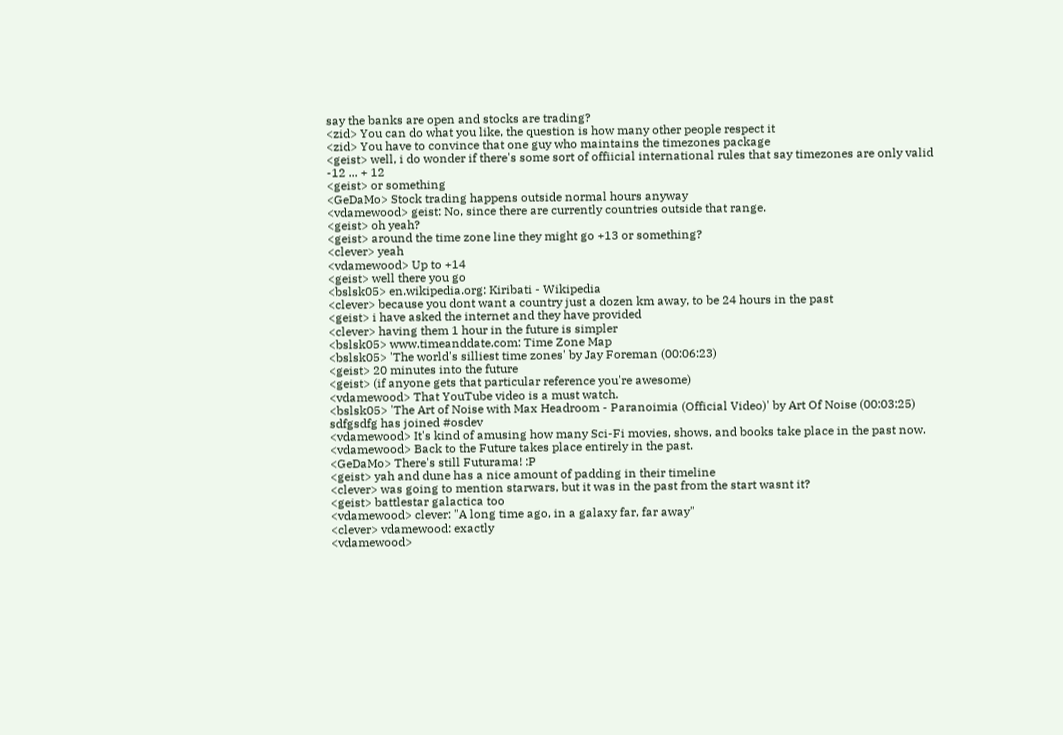say the banks are open and stocks are trading?
<zid> You can do what you like, the question is how many other people respect it
<zid> You have to convince that one guy who maintains the timezones package
<geist> well, i do wonder if there's some sort of offiicial international rules that say timezones are only valid -12 ... + 12
<geist> or something
<GeDaMo> Stock trading happens outside normal hours anyway
<vdamewood> geist: No, since there are currently countries outside that range.
<geist> oh yeah?
<geist> around the time zone line they might go +13 or something?
<clever> yeah
<vdamewood> Up to +14
<geist> well there you go
<bslsk05> en.wikipedia.org: Kiribati - Wikipedia
<clever> because you dont want a country just a dozen km away, to be 24 hours in the past
<geist> i have asked the internet and they have provided
<clever> having them 1 hour in the future is simpler
<bslsk05> www.timeanddate.com: Time Zone Map
<bslsk05> 'The world's silliest time zones' by Jay Foreman (00:06:23)
<geist> 20 minutes into the future
<geist> (if anyone gets that particular reference you're awesome)
<vdamewood> That YouTube video is a must watch.
<bslsk05> 'The Art of Noise with Max Headroom - Paranoimia (Official Video)' by Art Of Noise (00:03:25)
sdfgsdfg has joined #osdev
<vdamewood> It's kind of amusing how many Sci-Fi movies, shows, and books take place in the past now.
<vdamewood> Back to the Future takes place entirely in the past.
<GeDaMo> There's still Futurama! :P
<geist> yah and dune has a nice amount of padding in their timeline
<clever> was going to mention starwars, but it was in the past from the start wasnt it?
<geist> battlestar galactica too
<vdamewood> clever: "A long time ago, in a galaxy far, far away"
<clever> vdamewood: exactly
<vdamewood>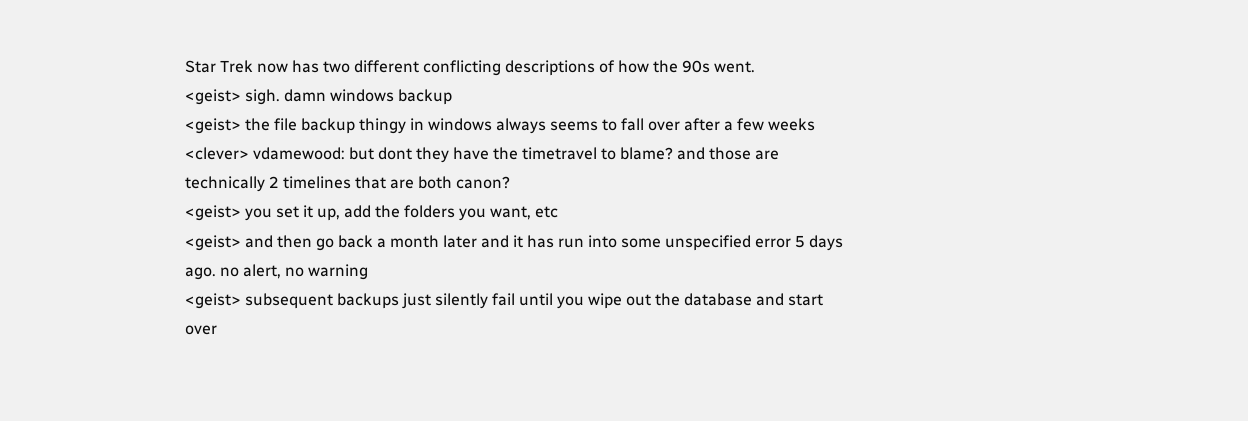Star Trek now has two different conflicting descriptions of how the 90s went.
<geist> sigh. damn windows backup
<geist> the file backup thingy in windows always seems to fall over after a few weeks
<clever> vdamewood: but dont they have the timetravel to blame? and those are technically 2 timelines that are both canon?
<geist> you set it up, add the folders you want, etc
<geist> and then go back a month later and it has run into some unspecified error 5 days ago. no alert, no warning
<geist> subsequent backups just silently fail until you wipe out the database and start over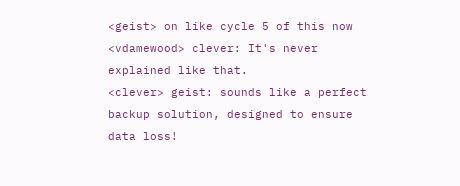<geist> on like cycle 5 of this now
<vdamewood> clever: It's never explained like that.
<clever> geist: sounds like a perfect backup solution, designed to ensure data loss!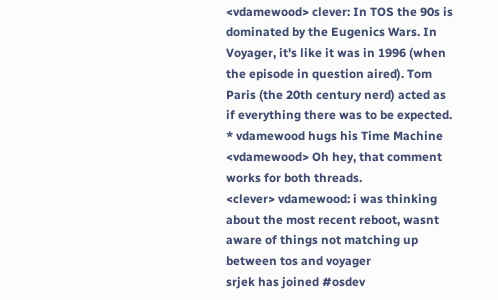<vdamewood> clever: In TOS the 90s is dominated by the Eugenics Wars. In Voyager, it's like it was in 1996 (when the episode in question aired). Tom Paris (the 20th century nerd) acted as if everything there was to be expected.
* vdamewood hugs his Time Machine
<vdamewood> Oh hey, that comment works for both threads.
<clever> vdamewood: i was thinking about the most recent reboot, wasnt aware of things not matching up between tos and voyager
srjek has joined #osdev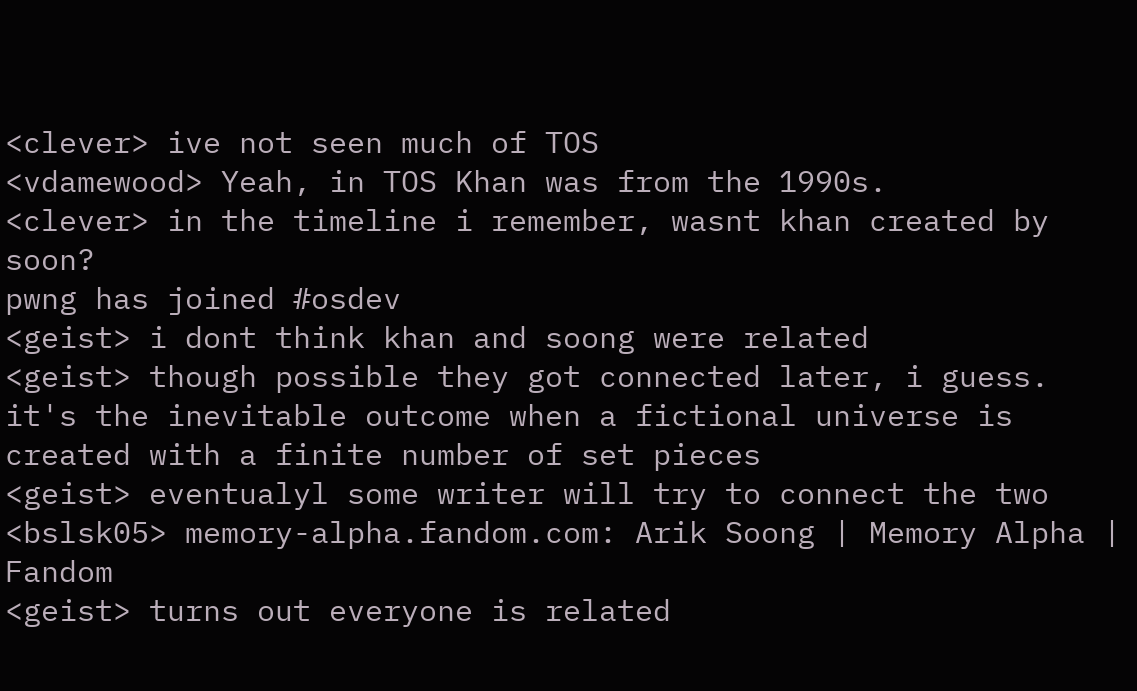<clever> ive not seen much of TOS
<vdamewood> Yeah, in TOS Khan was from the 1990s.
<clever> in the timeline i remember, wasnt khan created by soon?
pwng has joined #osdev
<geist> i dont think khan and soong were related
<geist> though possible they got connected later, i guess. it's the inevitable outcome when a fictional universe is created with a finite number of set pieces
<geist> eventualyl some writer will try to connect the two
<bslsk05> memory-alpha.fandom.com: Arik Soong | Memory Alpha | Fandom
<geist> turns out everyone is related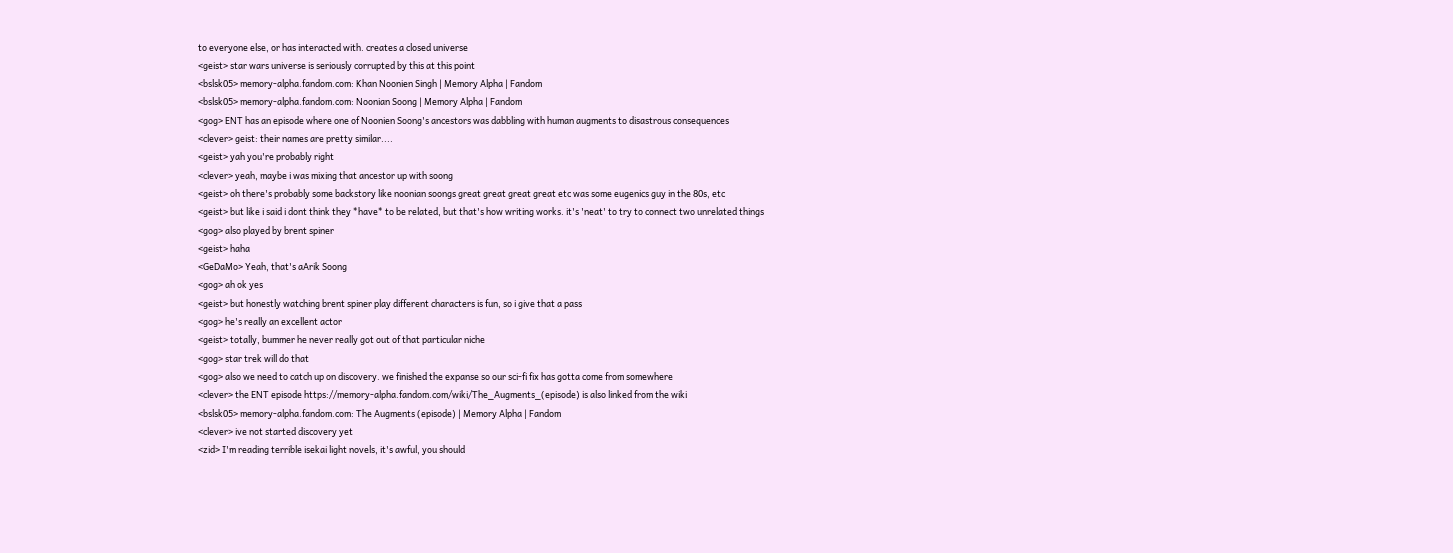to everyone else, or has interacted with. creates a closed universe
<geist> star wars universe is seriously corrupted by this at this point
<bslsk05> memory-alpha.fandom.com: Khan Noonien Singh | Memory Alpha | Fandom
<bslsk05> memory-alpha.fandom.com: Noonian Soong | Memory Alpha | Fandom
<gog> ENT has an episode where one of Noonien Soong's ancestors was dabbling with human augments to disastrous consequences
<clever> geist: their names are pretty similar....
<geist> yah you're probably right
<clever> yeah, maybe i was mixing that ancestor up with soong
<geist> oh there's probably some backstory like noonian soongs great great great great etc was some eugenics guy in the 80s, etc
<geist> but like i said i dont think they *have* to be related, but that's how writing works. it's 'neat' to try to connect two unrelated things
<gog> also played by brent spiner
<geist> haha
<GeDaMo> Yeah, that's aArik Soong
<gog> ah ok yes
<geist> but honestly watching brent spiner play different characters is fun, so i give that a pass
<gog> he's really an excellent actor
<geist> totally, bummer he never really got out of that particular niche
<gog> star trek will do that
<gog> also we need to catch up on discovery. we finished the expanse so our sci-fi fix has gotta come from somewhere
<clever> the ENT episode https://memory-alpha.fandom.com/wiki/The_Augments_(episode) is also linked from the wiki
<bslsk05> memory-alpha.fandom.com: The Augments (episode) | Memory Alpha | Fandom
<clever> ive not started discovery yet
<zid> I'm reading terrible isekai light novels, it's awful, you should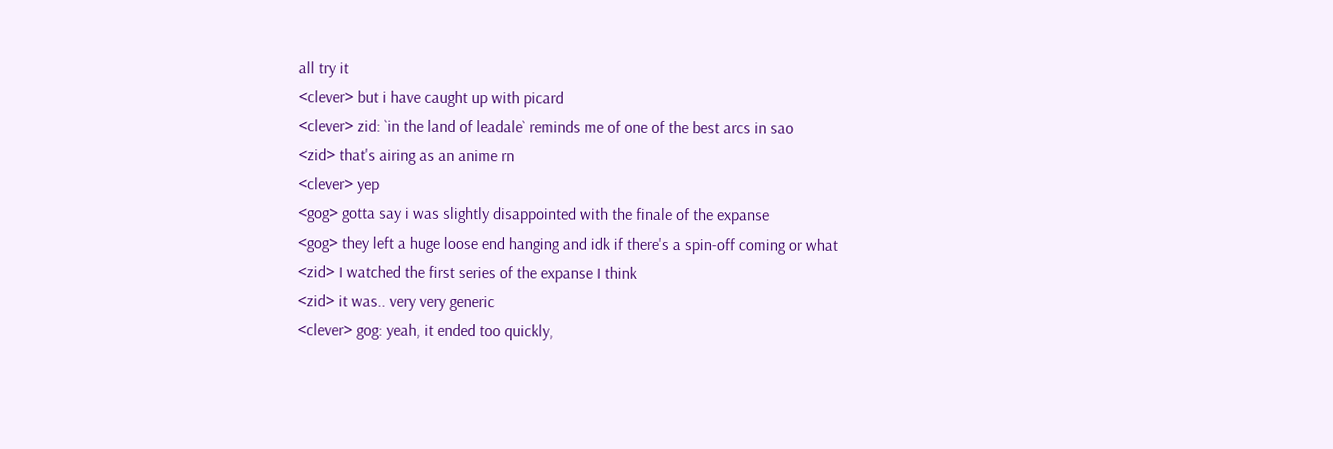all try it
<clever> but i have caught up with picard
<clever> zid: `in the land of leadale` reminds me of one of the best arcs in sao
<zid> that's airing as an anime rn
<clever> yep
<gog> gotta say i was slightly disappointed with the finale of the expanse
<gog> they left a huge loose end hanging and idk if there's a spin-off coming or what
<zid> I watched the first series of the expanse I think
<zid> it was.. very very generic
<clever> gog: yeah, it ended too quickly,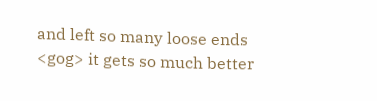and left so many loose ends
<gog> it gets so much better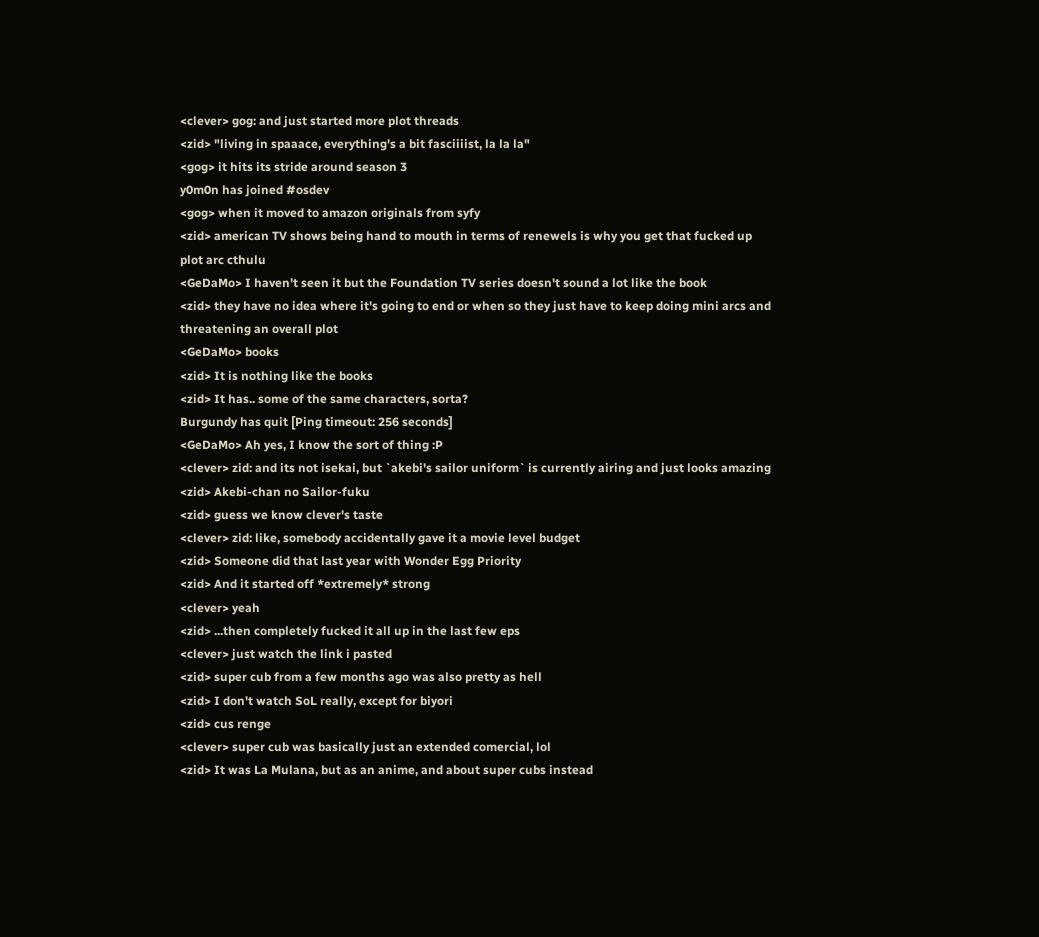<clever> gog: and just started more plot threads
<zid> "living in spaaace, everything's a bit fasciiiist, la la la"
<gog> it hits its stride around season 3
y0m0n has joined #osdev
<gog> when it moved to amazon originals from syfy
<zid> american TV shows being hand to mouth in terms of renewels is why you get that fucked up plot arc cthulu
<GeDaMo> I haven't seen it but the Foundation TV series doesn't sound a lot like the book
<zid> they have no idea where it's going to end or when so they just have to keep doing mini arcs and threatening an overall plot
<GeDaMo> books
<zid> It is nothing like the books
<zid> It has.. some of the same characters, sorta?
Burgundy has quit [Ping timeout: 256 seconds]
<GeDaMo> Ah yes, I know the sort of thing :P
<clever> zid: and its not isekai, but `akebi's sailor uniform` is currently airing and just looks amazing
<zid> Akebi-chan no Sailor-fuku
<zid> guess we know clever's taste
<clever> zid: like, somebody accidentally gave it a movie level budget
<zid> Someone did that last year with Wonder Egg Priority
<zid> And it started off *extremely* strong
<clever> yeah
<zid> ...then completely fucked it all up in the last few eps
<clever> just watch the link i pasted
<zid> super cub from a few months ago was also pretty as hell
<zid> I don't watch SoL really, except for biyori
<zid> cus renge
<clever> super cub was basically just an extended comercial, lol
<zid> It was La Mulana, but as an anime, and about super cubs instead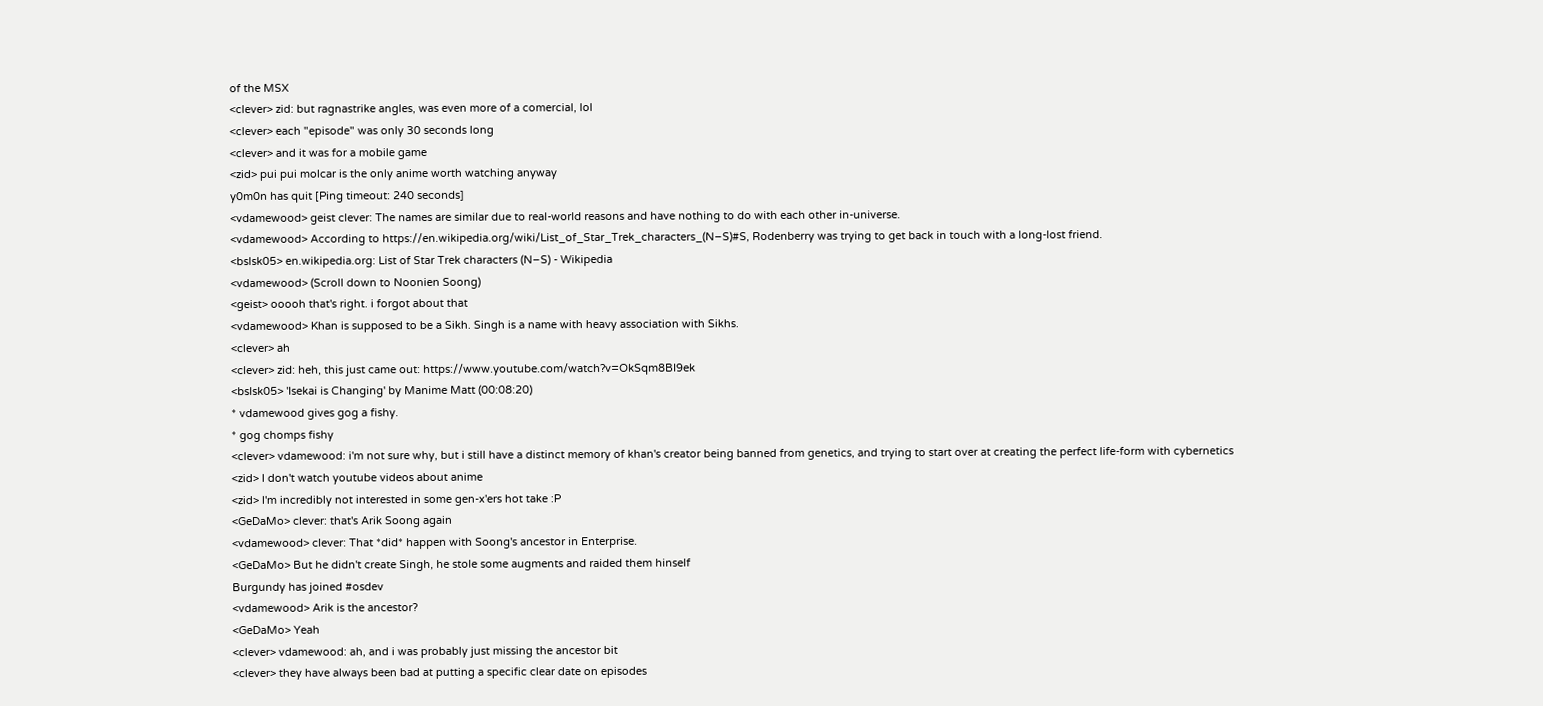of the MSX
<clever> zid: but ragnastrike angles, was even more of a comercial, lol
<clever> each "episode" was only 30 seconds long
<clever> and it was for a mobile game
<zid> pui pui molcar is the only anime worth watching anyway
y0m0n has quit [Ping timeout: 240 seconds]
<vdamewood> geist clever: The names are similar due to real-world reasons and have nothing to do with each other in-universe.
<vdamewood> According to https://en.wikipedia.org/wiki/List_of_Star_Trek_characters_(N–S)#S, Rodenberry was trying to get back in touch with a long-lost friend.
<bslsk05> en.wikipedia.org: List of Star Trek characters (N–S) - Wikipedia
<vdamewood> (Scroll down to Noonien Soong)
<geist> ooooh that's right. i forgot about that
<vdamewood> Khan is supposed to be a Sikh. Singh is a name with heavy association with Sikhs.
<clever> ah
<clever> zid: heh, this just came out: https://www.youtube.com/watch?v=OkSqm8BI9ek
<bslsk05> 'Isekai is Changing' by Manime Matt (00:08:20)
* vdamewood gives gog a fishy.
* gog chomps fishy
<clever> vdamewood: i'm not sure why, but i still have a distinct memory of khan's creator being banned from genetics, and trying to start over at creating the perfect life-form with cybernetics
<zid> I don't watch youtube videos about anime
<zid> I'm incredibly not interested in some gen-x'ers hot take :P
<GeDaMo> clever: that's Arik Soong again
<vdamewood> clever: That *did* happen with Soong's ancestor in Enterprise.
<GeDaMo> But he didn't create Singh, he stole some augments and raided them hinself
Burgundy has joined #osdev
<vdamewood> Arik is the ancestor?
<GeDaMo> Yeah
<clever> vdamewood: ah, and i was probably just missing the ancestor bit
<clever> they have always been bad at putting a specific clear date on episodes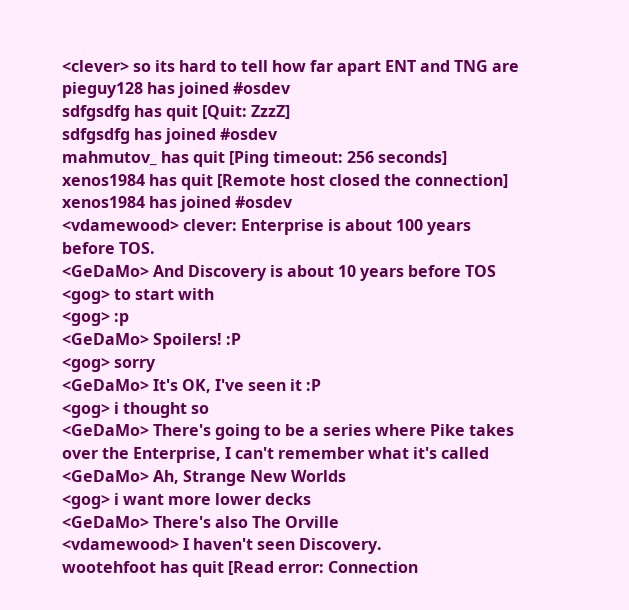<clever> so its hard to tell how far apart ENT and TNG are
pieguy128 has joined #osdev
sdfgsdfg has quit [Quit: ZzzZ]
sdfgsdfg has joined #osdev
mahmutov_ has quit [Ping timeout: 256 seconds]
xenos1984 has quit [Remote host closed the connection]
xenos1984 has joined #osdev
<vdamewood> clever: Enterprise is about 100 years before TOS.
<GeDaMo> And Discovery is about 10 years before TOS
<gog> to start with
<gog> :p
<GeDaMo> Spoilers! :P
<gog> sorry
<GeDaMo> It's OK, I've seen it :P
<gog> i thought so
<GeDaMo> There's going to be a series where Pike takes over the Enterprise, I can't remember what it's called
<GeDaMo> Ah, Strange New Worlds
<gog> i want more lower decks
<GeDaMo> There's also The Orville
<vdamewood> I haven't seen Discovery.
wootehfoot has quit [Read error: Connection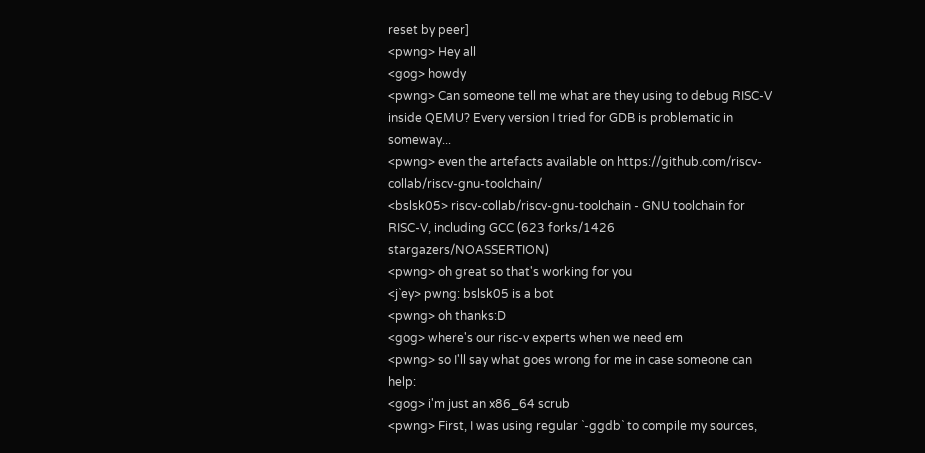reset by peer]
<pwng> Hey all
<gog> howdy
<pwng> Can someone tell me what are they using to debug RISC-V inside QEMU? Every version I tried for GDB is problematic in someway...
<pwng> even the artefacts available on https://github.com/riscv-collab/riscv-gnu-toolchain/
<bslsk05> riscv-collab/riscv-gnu-toolchain - GNU toolchain for RISC-V, including GCC (623 forks/1426 stargazers/NOASSERTION)
<pwng> oh great so that's working for you
<j`ey> pwng: bslsk05 is a bot
<pwng> oh thanks:D
<gog> where's our risc-v experts when we need em
<pwng> so I'll say what goes wrong for me in case someone can help:
<gog> i'm just an x86_64 scrub
<pwng> First, I was using regular `-ggdb` to compile my sources,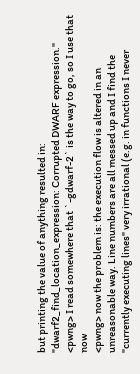but printing the value of anything resulted in: "dwarf2_find_location_expression: Corrupted DWARF expression."
<pwng> I read somewhere that `-gdwarf-2` is the way to go, so I use that now
<pwng> now the problem is: the execution flow is altered in an unreasonable way. Line numbers are all messed up and I find the "currently executing lines" very irrational (e.g. in functions I never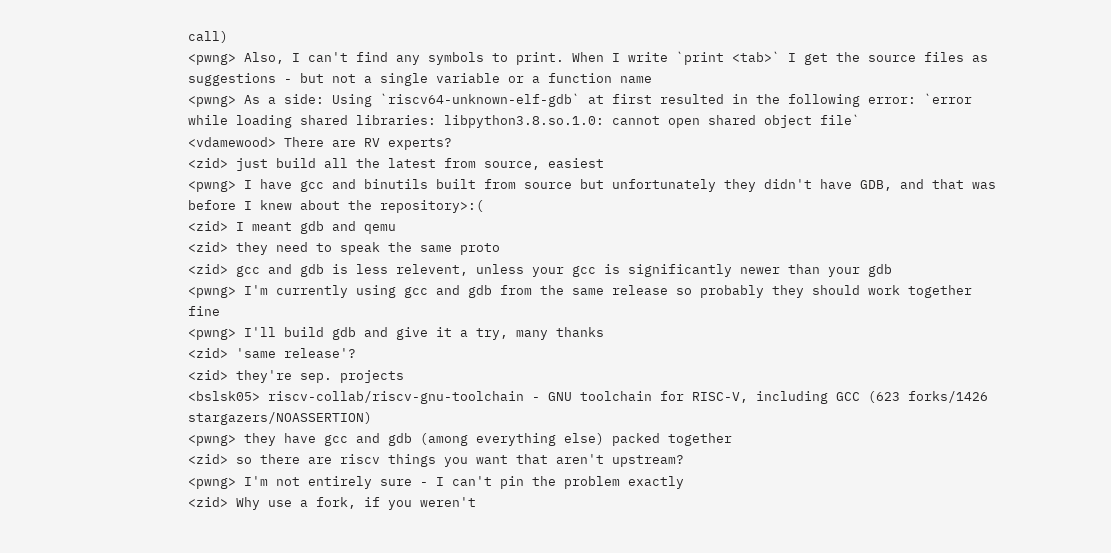call)
<pwng> Also, I can't find any symbols to print. When I write `print <tab>` I get the source files as suggestions - but not a single variable or a function name
<pwng> As a side: Using `riscv64-unknown-elf-gdb` at first resulted in the following error: `error while loading shared libraries: libpython3.8.so.1.0: cannot open shared object file`
<vdamewood> There are RV experts?
<zid> just build all the latest from source, easiest
<pwng> I have gcc and binutils built from source but unfortunately they didn't have GDB, and that was before I knew about the repository>:(
<zid> I meant gdb and qemu
<zid> they need to speak the same proto
<zid> gcc and gdb is less relevent, unless your gcc is significantly newer than your gdb
<pwng> I'm currently using gcc and gdb from the same release so probably they should work together fine
<pwng> I'll build gdb and give it a try, many thanks
<zid> 'same release'?
<zid> they're sep. projects
<bslsk05> riscv-collab/riscv-gnu-toolchain - GNU toolchain for RISC-V, including GCC (623 forks/1426 stargazers/NOASSERTION)
<pwng> they have gcc and gdb (among everything else) packed together
<zid> so there are riscv things you want that aren't upstream?
<pwng> I'm not entirely sure - I can't pin the problem exactly
<zid> Why use a fork, if you weren't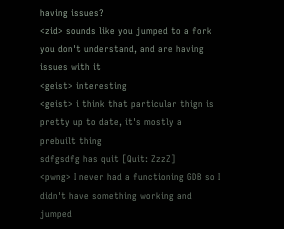having issues?
<zid> sounds like you jumped to a fork you don't understand, and are having issues with it
<geist> interesting
<geist> i think that particular thign is pretty up to date, it's mostly a prebuilt thing
sdfgsdfg has quit [Quit: ZzzZ]
<pwng> I never had a functioning GDB so I didn't have something working and jumped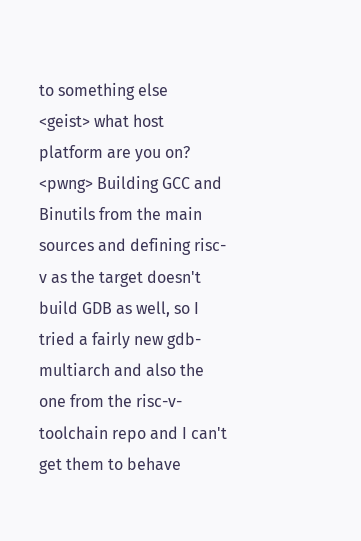to something else
<geist> what host platform are you on?
<pwng> Building GCC and Binutils from the main sources and defining risc-v as the target doesn't build GDB as well, so I tried a fairly new gdb-multiarch and also the one from the risc-v-toolchain repo and I can't get them to behave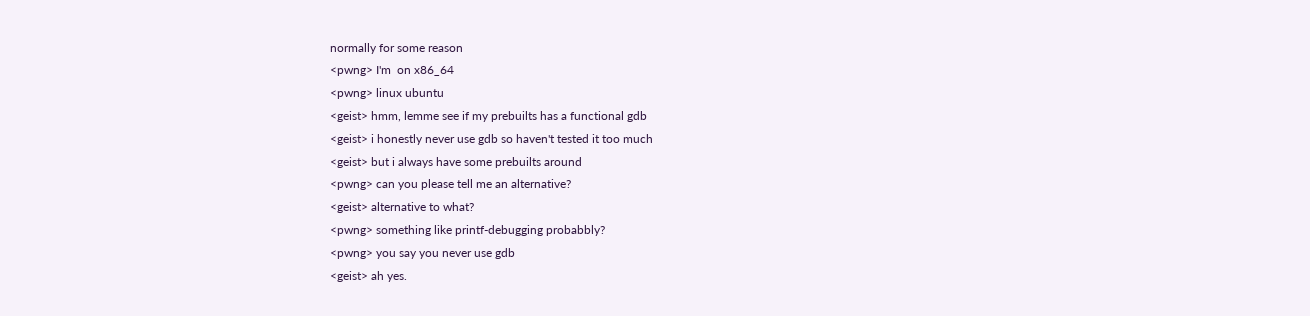normally for some reason
<pwng> I'm  on x86_64
<pwng> linux ubuntu
<geist> hmm, lemme see if my prebuilts has a functional gdb
<geist> i honestly never use gdb so haven't tested it too much
<geist> but i always have some prebuilts around
<pwng> can you please tell me an alternative?
<geist> alternative to what?
<pwng> something like printf-debugging probabbly?
<pwng> you say you never use gdb
<geist> ah yes.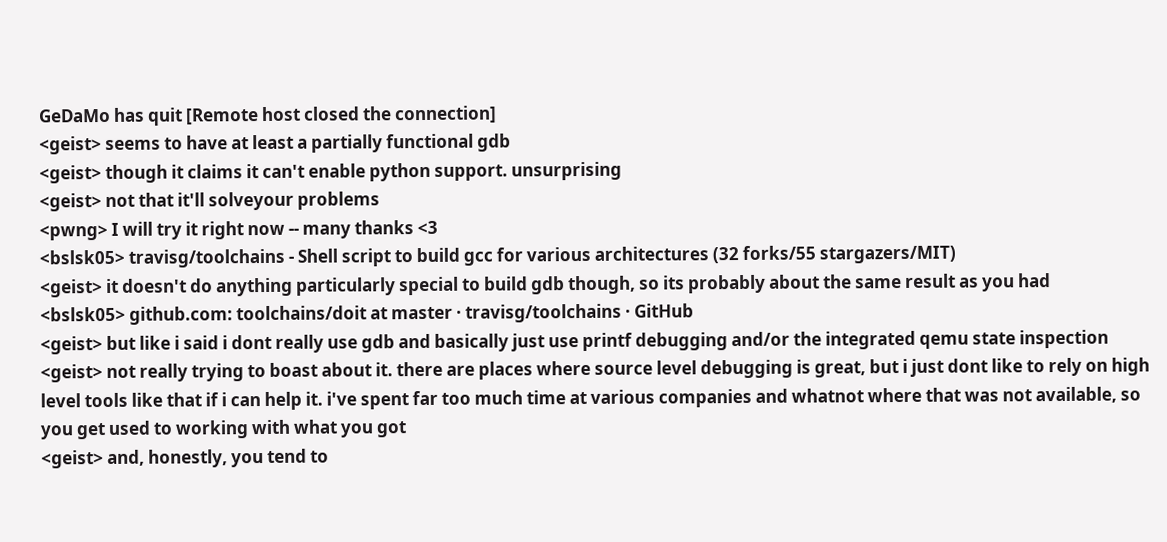GeDaMo has quit [Remote host closed the connection]
<geist> seems to have at least a partially functional gdb
<geist> though it claims it can't enable python support. unsurprising
<geist> not that it'll solveyour problems
<pwng> I will try it right now -- many thanks <3
<bslsk05> travisg/toolchains - Shell script to build gcc for various architectures (32 forks/55 stargazers/MIT)
<geist> it doesn't do anything particularly special to build gdb though, so its probably about the same result as you had
<bslsk05> github.com: toolchains/doit at master · travisg/toolchains · GitHub
<geist> but like i said i dont really use gdb and basically just use printf debugging and/or the integrated qemu state inspection
<geist> not really trying to boast about it. there are places where source level debugging is great, but i just dont like to rely on high level tools like that if i can help it. i've spent far too much time at various companies and whatnot where that was not available, so you get used to working with what you got
<geist> and, honestly, you tend to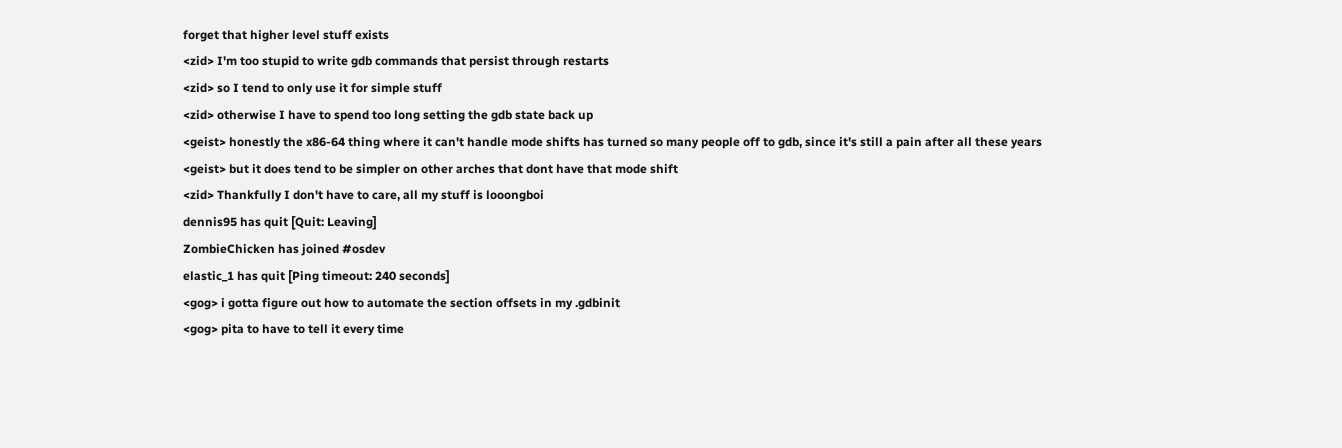forget that higher level stuff exists
<zid> I'm too stupid to write gdb commands that persist through restarts
<zid> so I tend to only use it for simple stuff
<zid> otherwise I have to spend too long setting the gdb state back up
<geist> honestly the x86-64 thing where it can't handle mode shifts has turned so many people off to gdb, since it's still a pain after all these years
<geist> but it does tend to be simpler on other arches that dont have that mode shift
<zid> Thankfully I don't have to care, all my stuff is looongboi
dennis95 has quit [Quit: Leaving]
ZombieChicken has joined #osdev
elastic_1 has quit [Ping timeout: 240 seconds]
<gog> i gotta figure out how to automate the section offsets in my .gdbinit
<gog> pita to have to tell it every time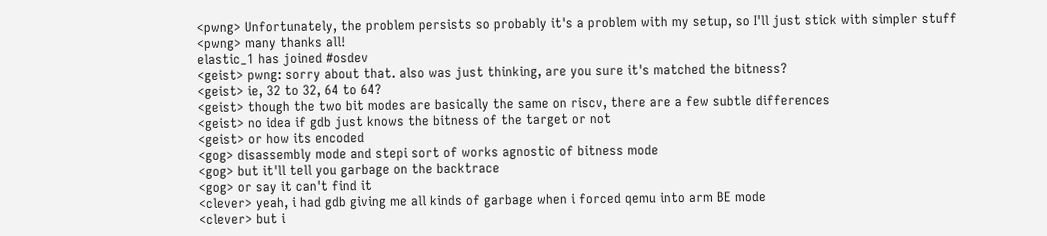<pwng> Unfortunately, the problem persists so probably it's a problem with my setup, so I'll just stick with simpler stuff
<pwng> many thanks all!
elastic_1 has joined #osdev
<geist> pwng: sorry about that. also was just thinking, are you sure it's matched the bitness?
<geist> ie, 32 to 32, 64 to 64?
<geist> though the two bit modes are basically the same on riscv, there are a few subtle differences
<geist> no idea if gdb just knows the bitness of the target or not
<geist> or how its encoded
<gog> disassembly mode and stepi sort of works agnostic of bitness mode
<gog> but it'll tell you garbage on the backtrace
<gog> or say it can't find it
<clever> yeah, i had gdb giving me all kinds of garbage when i forced qemu into arm BE mode
<clever> but i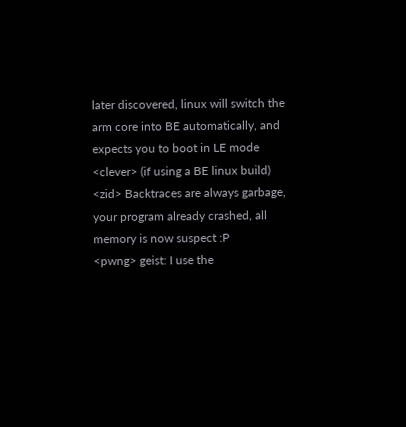later discovered, linux will switch the arm core into BE automatically, and expects you to boot in LE mode
<clever> (if using a BE linux build)
<zid> Backtraces are always garbage, your program already crashed, all memory is now suspect :P
<pwng> geist: I use the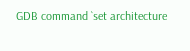GDB command `set architecture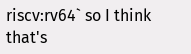riscv:rv64` so I think that's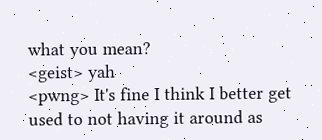what you mean?
<geist> yah
<pwng> It's fine I think I better get used to not having it around as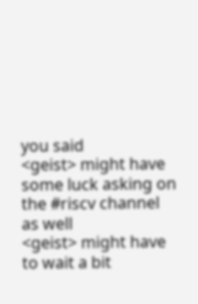you said
<geist> might have some luck asking on the #riscv channel as well
<geist> might have to wait a bit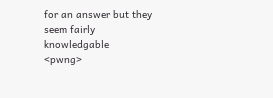for an answer but they seem fairly knowledgable
<pwng>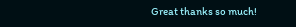Great thanks so much!